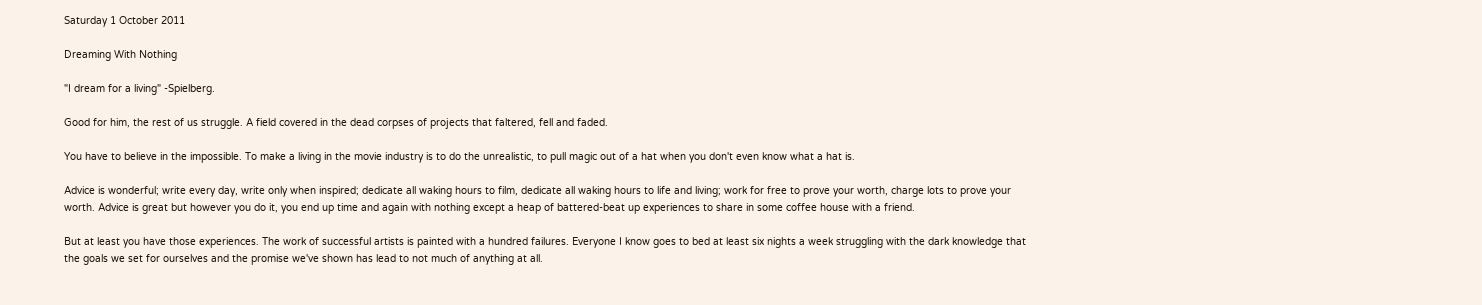Saturday 1 October 2011

Dreaming With Nothing

"I dream for a living" -Spielberg.

Good for him, the rest of us struggle. A field covered in the dead corpses of projects that faltered, fell and faded.

You have to believe in the impossible. To make a living in the movie industry is to do the unrealistic, to pull magic out of a hat when you don't even know what a hat is.

Advice is wonderful; write every day, write only when inspired; dedicate all waking hours to film, dedicate all waking hours to life and living; work for free to prove your worth, charge lots to prove your worth. Advice is great but however you do it, you end up time and again with nothing except a heap of battered-beat up experiences to share in some coffee house with a friend.

But at least you have those experiences. The work of successful artists is painted with a hundred failures. Everyone I know goes to bed at least six nights a week struggling with the dark knowledge that the goals we set for ourselves and the promise we've shown has lead to not much of anything at all.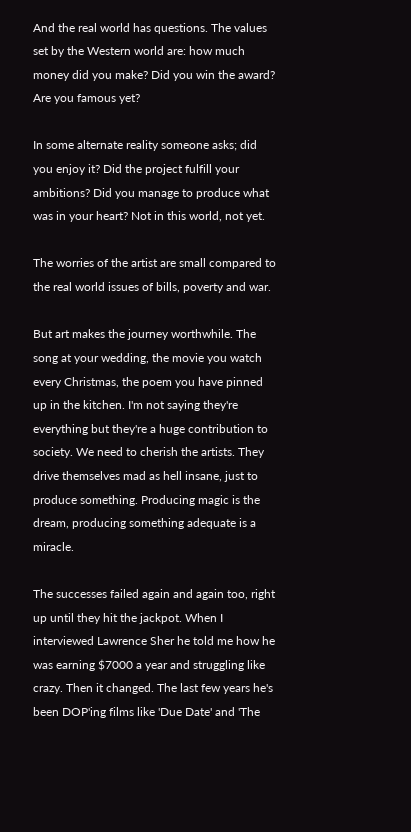And the real world has questions. The values set by the Western world are: how much money did you make? Did you win the award? Are you famous yet?

In some alternate reality someone asks; did you enjoy it? Did the project fulfill your ambitions? Did you manage to produce what was in your heart? Not in this world, not yet.

The worries of the artist are small compared to the real world issues of bills, poverty and war.

But art makes the journey worthwhile. The song at your wedding, the movie you watch every Christmas, the poem you have pinned up in the kitchen. I'm not saying they're everything but they're a huge contribution to society. We need to cherish the artists. They drive themselves mad as hell insane, just to produce something. Producing magic is the dream, producing something adequate is a miracle.

The successes failed again and again too, right up until they hit the jackpot. When I interviewed Lawrence Sher he told me how he was earning $7000 a year and struggling like crazy. Then it changed. The last few years he's been DOP'ing films like 'Due Date' and 'The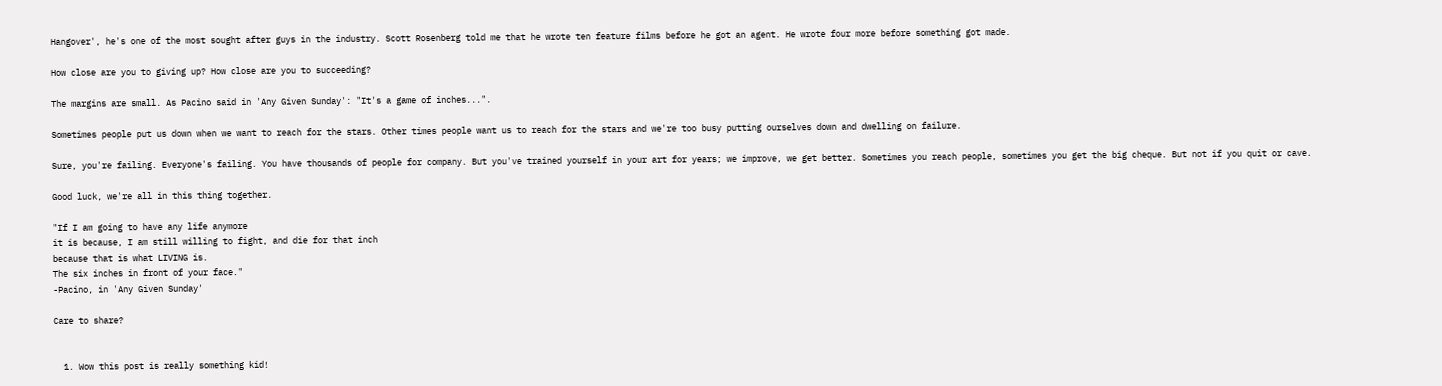Hangover', he's one of the most sought after guys in the industry. Scott Rosenberg told me that he wrote ten feature films before he got an agent. He wrote four more before something got made.

How close are you to giving up? How close are you to succeeding?

The margins are small. As Pacino said in 'Any Given Sunday': "It's a game of inches...".

Sometimes people put us down when we want to reach for the stars. Other times people want us to reach for the stars and we're too busy putting ourselves down and dwelling on failure.

Sure, you're failing. Everyone's failing. You have thousands of people for company. But you've trained yourself in your art for years; we improve, we get better. Sometimes you reach people, sometimes you get the big cheque. But not if you quit or cave.

Good luck, we're all in this thing together.

"If I am going to have any life anymore
it is because, I am still willing to fight, and die for that inch
because that is what LIVING is.
The six inches in front of your face."
-Pacino, in 'Any Given Sunday'

Care to share?


  1. Wow this post is really something kid!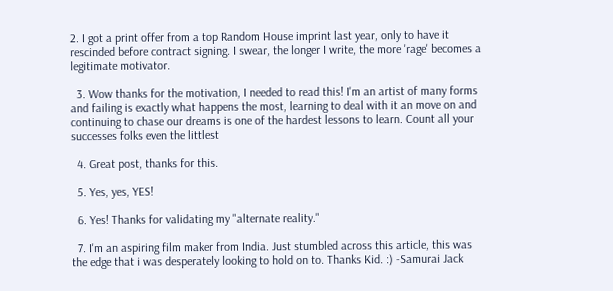2. I got a print offer from a top Random House imprint last year, only to have it rescinded before contract signing. I swear, the longer I write, the more 'rage' becomes a legitimate motivator.

  3. Wow thanks for the motivation, I needed to read this! I'm an artist of many forms and failing is exactly what happens the most, learning to deal with it an move on and continuing to chase our dreams is one of the hardest lessons to learn. Count all your successes folks even the littlest

  4. Great post, thanks for this.

  5. Yes, yes, YES!

  6. Yes! Thanks for validating my "alternate reality."

  7. I'm an aspiring film maker from India. Just stumbled across this article, this was the edge that i was desperately looking to hold on to. Thanks Kid. :) -Samurai Jack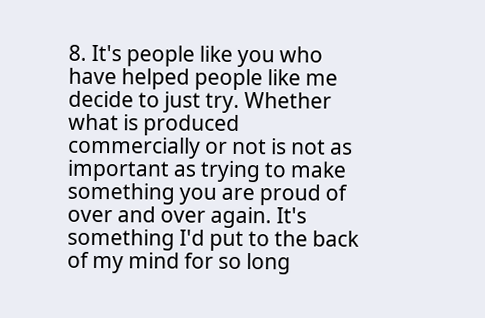8. It's people like you who have helped people like me decide to just try. Whether what is produced commercially or not is not as important as trying to make something you are proud of over and over again. It's something I'd put to the back of my mind for so long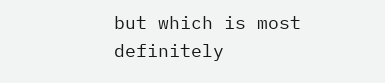but which is most definitely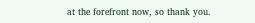at the forefront now, so thank you.